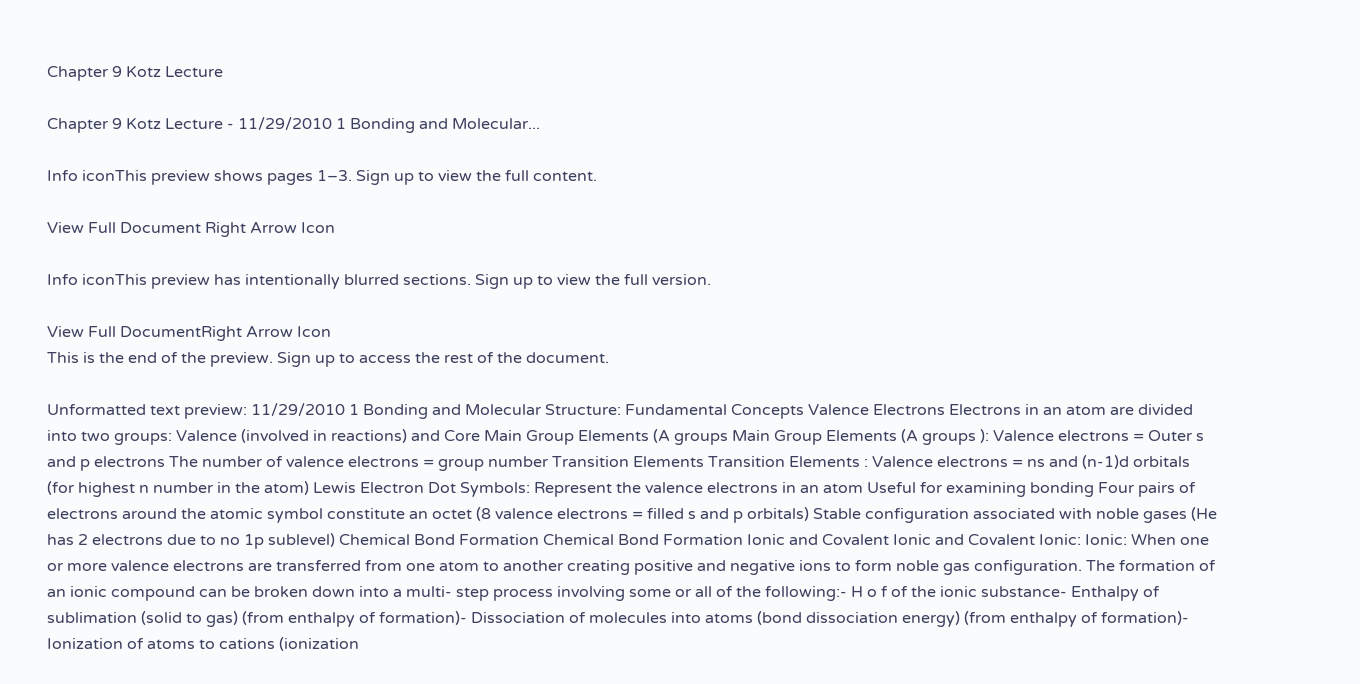Chapter 9 Kotz Lecture

Chapter 9 Kotz Lecture - 11/29/2010 1 Bonding and Molecular...

Info iconThis preview shows pages 1–3. Sign up to view the full content.

View Full Document Right Arrow Icon

Info iconThis preview has intentionally blurred sections. Sign up to view the full version.

View Full DocumentRight Arrow Icon
This is the end of the preview. Sign up to access the rest of the document.

Unformatted text preview: 11/29/2010 1 Bonding and Molecular Structure: Fundamental Concepts Valence Electrons Electrons in an atom are divided into two groups: Valence (involved in reactions) and Core Main Group Elements (A groups Main Group Elements (A groups ): Valence electrons = Outer s and p electrons The number of valence electrons = group number Transition Elements Transition Elements : Valence electrons = ns and (n-1)d orbitals (for highest n number in the atom) Lewis Electron Dot Symbols: Represent the valence electrons in an atom Useful for examining bonding Four pairs of electrons around the atomic symbol constitute an octet (8 valence electrons = filled s and p orbitals) Stable configuration associated with noble gases (He has 2 electrons due to no 1p sublevel) Chemical Bond Formation Chemical Bond Formation Ionic and Covalent Ionic and Covalent Ionic: Ionic: When one or more valence electrons are transferred from one atom to another creating positive and negative ions to form noble gas configuration. The formation of an ionic compound can be broken down into a multi- step process involving some or all of the following:- H o f of the ionic substance- Enthalpy of sublimation (solid to gas) (from enthalpy of formation)- Dissociation of molecules into atoms (bond dissociation energy) (from enthalpy of formation)- Ionization of atoms to cations (ionization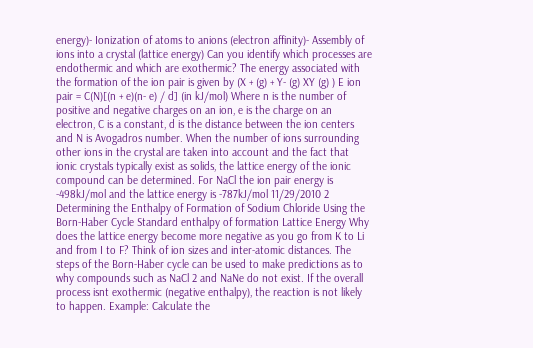energy)- Ionization of atoms to anions (electron affinity)- Assembly of ions into a crystal (lattice energy) Can you identify which processes are endothermic and which are exothermic? The energy associated with the formation of the ion pair is given by (X + (g) + Y- (g) XY (g) ) E ion pair = C(N)[(n + e)(n- e) / d] (in kJ/mol) Where n is the number of positive and negative charges on an ion, e is the charge on an electron, C is a constant, d is the distance between the ion centers and N is Avogadros number. When the number of ions surrounding other ions in the crystal are taken into account and the fact that ionic crystals typically exist as solids, the lattice energy of the ionic compound can be determined. For NaCl the ion pair energy is -498kJ/mol and the lattice energy is -787kJ/mol 11/29/2010 2 Determining the Enthalpy of Formation of Sodium Chloride Using the Born-Haber Cycle Standard enthalpy of formation Lattice Energy Why does the lattice energy become more negative as you go from K to Li and from I to F? Think of ion sizes and inter-atomic distances. The steps of the Born-Haber cycle can be used to make predictions as to why compounds such as NaCl 2 and NaNe do not exist. If the overall process isnt exothermic (negative enthalpy), the reaction is not likely to happen. Example: Calculate the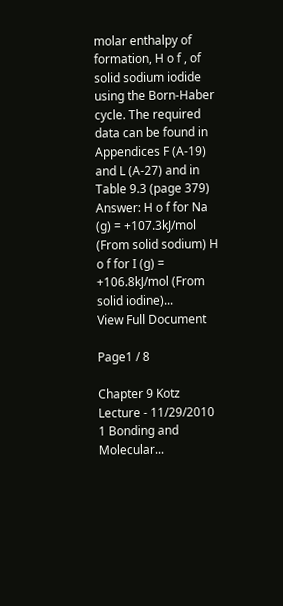molar enthalpy of formation, H o f , of solid sodium iodide using the Born-Haber cycle. The required data can be found in Appendices F (A-19) and L (A-27) and in Table 9.3 (page 379) Answer: H o f for Na (g) = +107.3kJ/mol (From solid sodium) H o f for I (g) = +106.8kJ/mol (From solid iodine)...
View Full Document

Page1 / 8

Chapter 9 Kotz Lecture - 11/29/2010 1 Bonding and Molecular...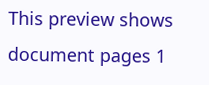This preview shows document pages 1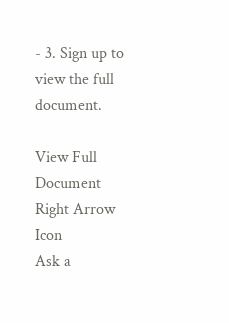- 3. Sign up to view the full document.

View Full Document Right Arrow Icon
Ask a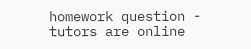homework question - tutors are online